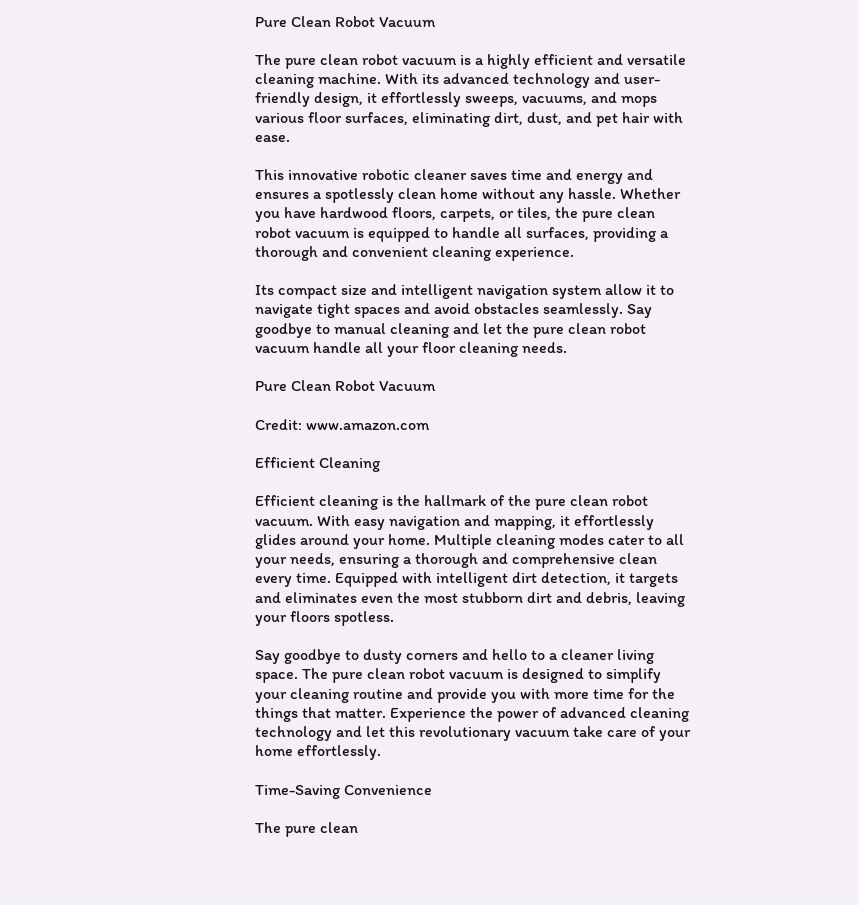Pure Clean Robot Vacuum

The pure clean robot vacuum is a highly efficient and versatile cleaning machine. With its advanced technology and user-friendly design, it effortlessly sweeps, vacuums, and mops various floor surfaces, eliminating dirt, dust, and pet hair with ease.

This innovative robotic cleaner saves time and energy and ensures a spotlessly clean home without any hassle. Whether you have hardwood floors, carpets, or tiles, the pure clean robot vacuum is equipped to handle all surfaces, providing a thorough and convenient cleaning experience.

Its compact size and intelligent navigation system allow it to navigate tight spaces and avoid obstacles seamlessly. Say goodbye to manual cleaning and let the pure clean robot vacuum handle all your floor cleaning needs.

Pure Clean Robot Vacuum

Credit: www.amazon.com

Efficient Cleaning

Efficient cleaning is the hallmark of the pure clean robot vacuum. With easy navigation and mapping, it effortlessly glides around your home. Multiple cleaning modes cater to all your needs, ensuring a thorough and comprehensive clean every time. Equipped with intelligent dirt detection, it targets and eliminates even the most stubborn dirt and debris, leaving your floors spotless.

Say goodbye to dusty corners and hello to a cleaner living space. The pure clean robot vacuum is designed to simplify your cleaning routine and provide you with more time for the things that matter. Experience the power of advanced cleaning technology and let this revolutionary vacuum take care of your home effortlessly.

Time-Saving Convenience

The pure clean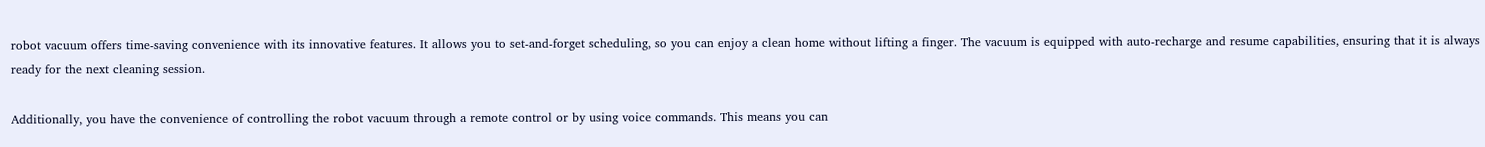robot vacuum offers time-saving convenience with its innovative features. It allows you to set-and-forget scheduling, so you can enjoy a clean home without lifting a finger. The vacuum is equipped with auto-recharge and resume capabilities, ensuring that it is always ready for the next cleaning session.

Additionally, you have the convenience of controlling the robot vacuum through a remote control or by using voice commands. This means you can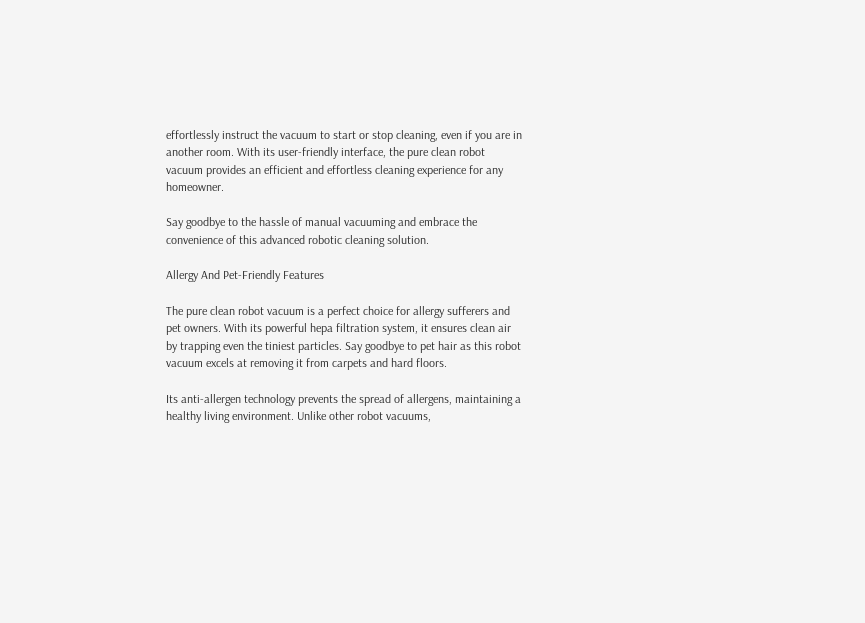effortlessly instruct the vacuum to start or stop cleaning, even if you are in another room. With its user-friendly interface, the pure clean robot vacuum provides an efficient and effortless cleaning experience for any homeowner.

Say goodbye to the hassle of manual vacuuming and embrace the convenience of this advanced robotic cleaning solution.

Allergy And Pet-Friendly Features

The pure clean robot vacuum is a perfect choice for allergy sufferers and pet owners. With its powerful hepa filtration system, it ensures clean air by trapping even the tiniest particles. Say goodbye to pet hair as this robot vacuum excels at removing it from carpets and hard floors.

Its anti-allergen technology prevents the spread of allergens, maintaining a healthy living environment. Unlike other robot vacuums,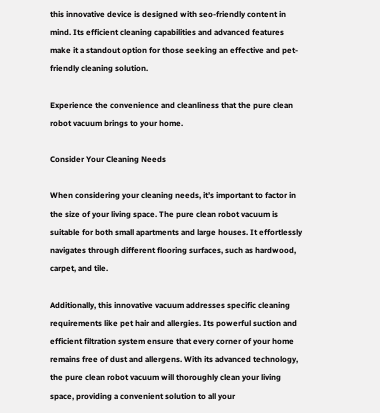this innovative device is designed with seo-friendly content in mind. Its efficient cleaning capabilities and advanced features make it a standout option for those seeking an effective and pet-friendly cleaning solution.

Experience the convenience and cleanliness that the pure clean robot vacuum brings to your home.

Consider Your Cleaning Needs

When considering your cleaning needs, it’s important to factor in the size of your living space. The pure clean robot vacuum is suitable for both small apartments and large houses. It effortlessly navigates through different flooring surfaces, such as hardwood, carpet, and tile.

Additionally, this innovative vacuum addresses specific cleaning requirements like pet hair and allergies. Its powerful suction and efficient filtration system ensure that every corner of your home remains free of dust and allergens. With its advanced technology, the pure clean robot vacuum will thoroughly clean your living space, providing a convenient solution to all your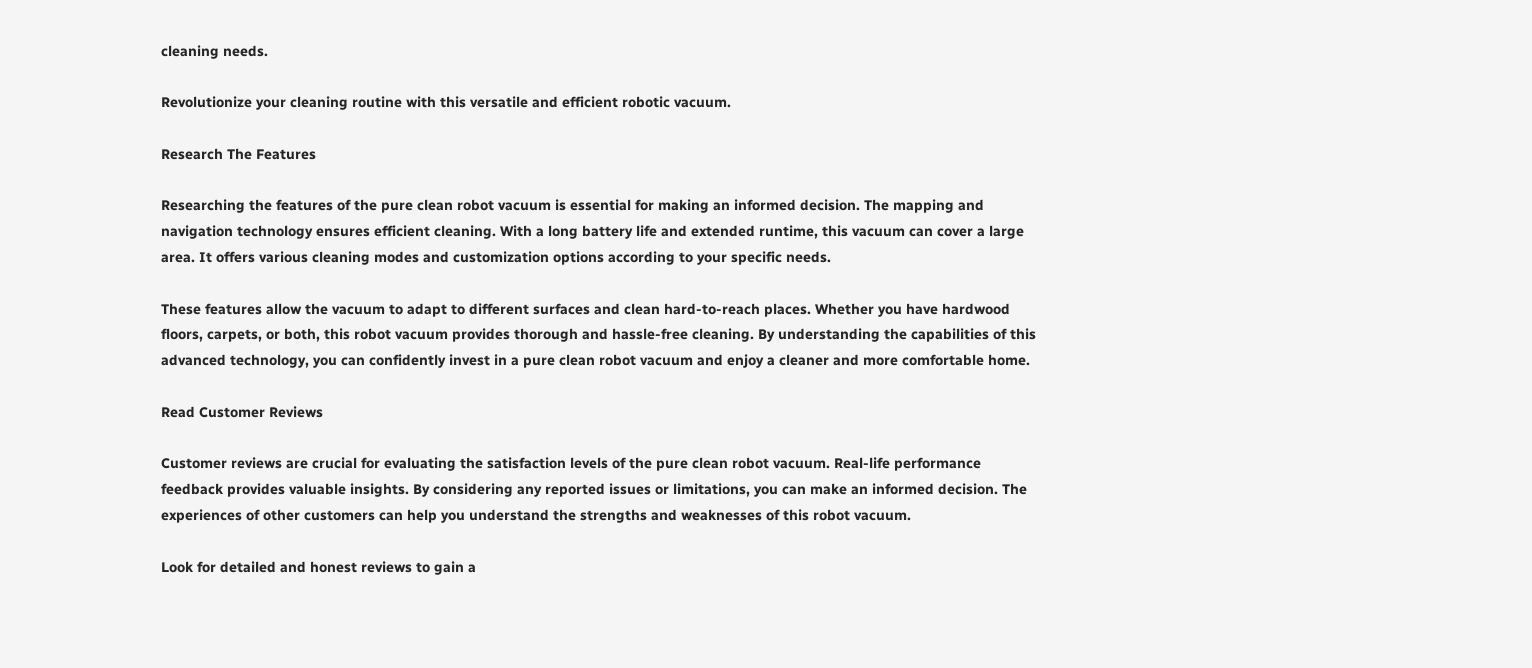cleaning needs.

Revolutionize your cleaning routine with this versatile and efficient robotic vacuum.

Research The Features

Researching the features of the pure clean robot vacuum is essential for making an informed decision. The mapping and navigation technology ensures efficient cleaning. With a long battery life and extended runtime, this vacuum can cover a large area. It offers various cleaning modes and customization options according to your specific needs.

These features allow the vacuum to adapt to different surfaces and clean hard-to-reach places. Whether you have hardwood floors, carpets, or both, this robot vacuum provides thorough and hassle-free cleaning. By understanding the capabilities of this advanced technology, you can confidently invest in a pure clean robot vacuum and enjoy a cleaner and more comfortable home.

Read Customer Reviews

Customer reviews are crucial for evaluating the satisfaction levels of the pure clean robot vacuum. Real-life performance feedback provides valuable insights. By considering any reported issues or limitations, you can make an informed decision. The experiences of other customers can help you understand the strengths and weaknesses of this robot vacuum.

Look for detailed and honest reviews to gain a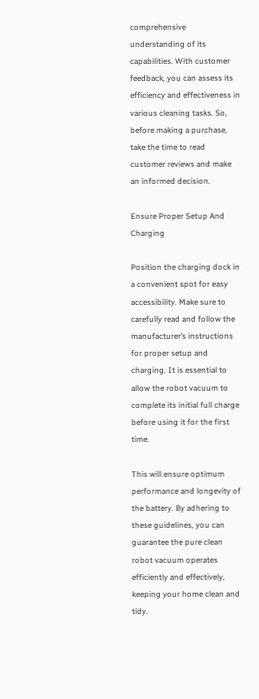comprehensive understanding of its capabilities. With customer feedback, you can assess its efficiency and effectiveness in various cleaning tasks. So, before making a purchase, take the time to read customer reviews and make an informed decision.

Ensure Proper Setup And Charging

Position the charging dock in a convenient spot for easy accessibility. Make sure to carefully read and follow the manufacturer’s instructions for proper setup and charging. It is essential to allow the robot vacuum to complete its initial full charge before using it for the first time.

This will ensure optimum performance and longevity of the battery. By adhering to these guidelines, you can guarantee the pure clean robot vacuum operates efficiently and effectively, keeping your home clean and tidy.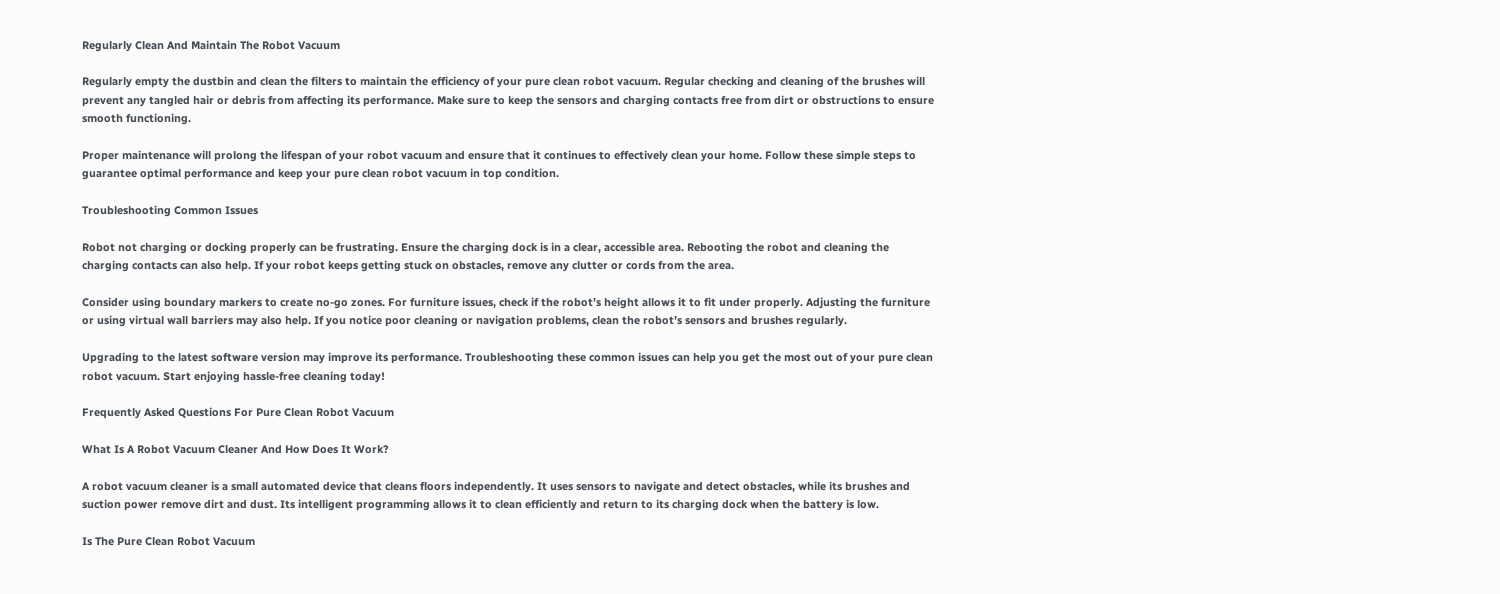Regularly Clean And Maintain The Robot Vacuum

Regularly empty the dustbin and clean the filters to maintain the efficiency of your pure clean robot vacuum. Regular checking and cleaning of the brushes will prevent any tangled hair or debris from affecting its performance. Make sure to keep the sensors and charging contacts free from dirt or obstructions to ensure smooth functioning.

Proper maintenance will prolong the lifespan of your robot vacuum and ensure that it continues to effectively clean your home. Follow these simple steps to guarantee optimal performance and keep your pure clean robot vacuum in top condition.

Troubleshooting Common Issues

Robot not charging or docking properly can be frustrating. Ensure the charging dock is in a clear, accessible area. Rebooting the robot and cleaning the charging contacts can also help. If your robot keeps getting stuck on obstacles, remove any clutter or cords from the area.

Consider using boundary markers to create no-go zones. For furniture issues, check if the robot’s height allows it to fit under properly. Adjusting the furniture or using virtual wall barriers may also help. If you notice poor cleaning or navigation problems, clean the robot’s sensors and brushes regularly.

Upgrading to the latest software version may improve its performance. Troubleshooting these common issues can help you get the most out of your pure clean robot vacuum. Start enjoying hassle-free cleaning today!

Frequently Asked Questions For Pure Clean Robot Vacuum

What Is A Robot Vacuum Cleaner And How Does It Work?

A robot vacuum cleaner is a small automated device that cleans floors independently. It uses sensors to navigate and detect obstacles, while its brushes and suction power remove dirt and dust. Its intelligent programming allows it to clean efficiently and return to its charging dock when the battery is low.

Is The Pure Clean Robot Vacuum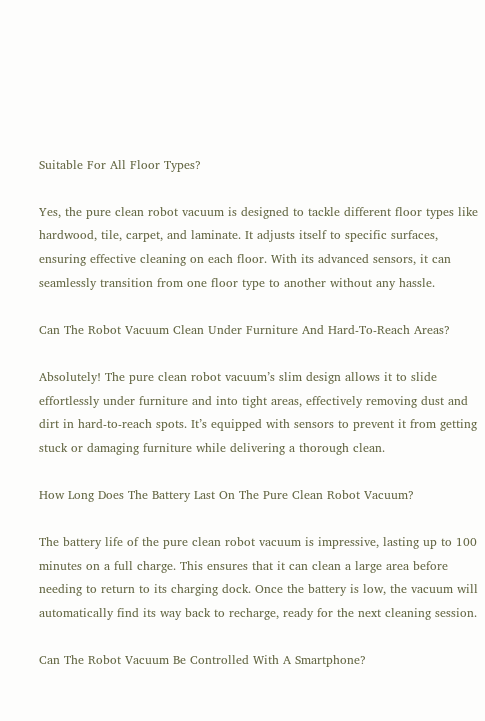Suitable For All Floor Types?

Yes, the pure clean robot vacuum is designed to tackle different floor types like hardwood, tile, carpet, and laminate. It adjusts itself to specific surfaces, ensuring effective cleaning on each floor. With its advanced sensors, it can seamlessly transition from one floor type to another without any hassle.

Can The Robot Vacuum Clean Under Furniture And Hard-To-Reach Areas?

Absolutely! The pure clean robot vacuum’s slim design allows it to slide effortlessly under furniture and into tight areas, effectively removing dust and dirt in hard-to-reach spots. It’s equipped with sensors to prevent it from getting stuck or damaging furniture while delivering a thorough clean.

How Long Does The Battery Last On The Pure Clean Robot Vacuum?

The battery life of the pure clean robot vacuum is impressive, lasting up to 100 minutes on a full charge. This ensures that it can clean a large area before needing to return to its charging dock. Once the battery is low, the vacuum will automatically find its way back to recharge, ready for the next cleaning session.

Can The Robot Vacuum Be Controlled With A Smartphone?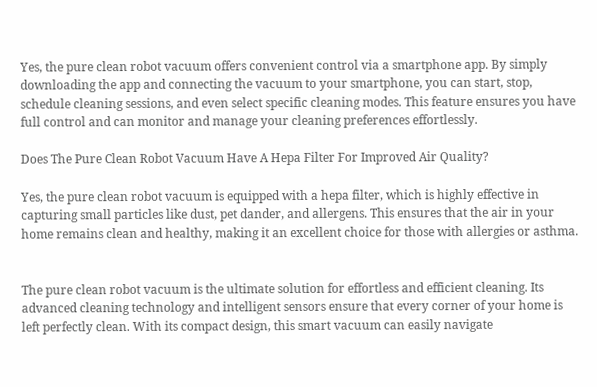Yes, the pure clean robot vacuum offers convenient control via a smartphone app. By simply downloading the app and connecting the vacuum to your smartphone, you can start, stop, schedule cleaning sessions, and even select specific cleaning modes. This feature ensures you have full control and can monitor and manage your cleaning preferences effortlessly.

Does The Pure Clean Robot Vacuum Have A Hepa Filter For Improved Air Quality?

Yes, the pure clean robot vacuum is equipped with a hepa filter, which is highly effective in capturing small particles like dust, pet dander, and allergens. This ensures that the air in your home remains clean and healthy, making it an excellent choice for those with allergies or asthma.


The pure clean robot vacuum is the ultimate solution for effortless and efficient cleaning. Its advanced cleaning technology and intelligent sensors ensure that every corner of your home is left perfectly clean. With its compact design, this smart vacuum can easily navigate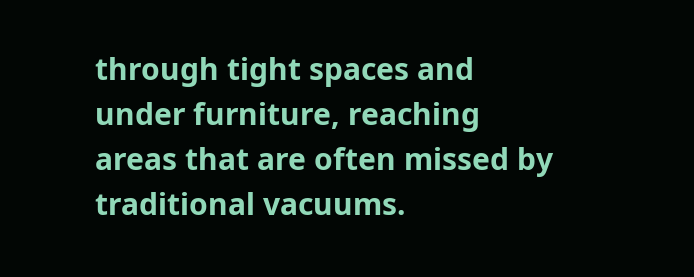through tight spaces and under furniture, reaching areas that are often missed by traditional vacuums.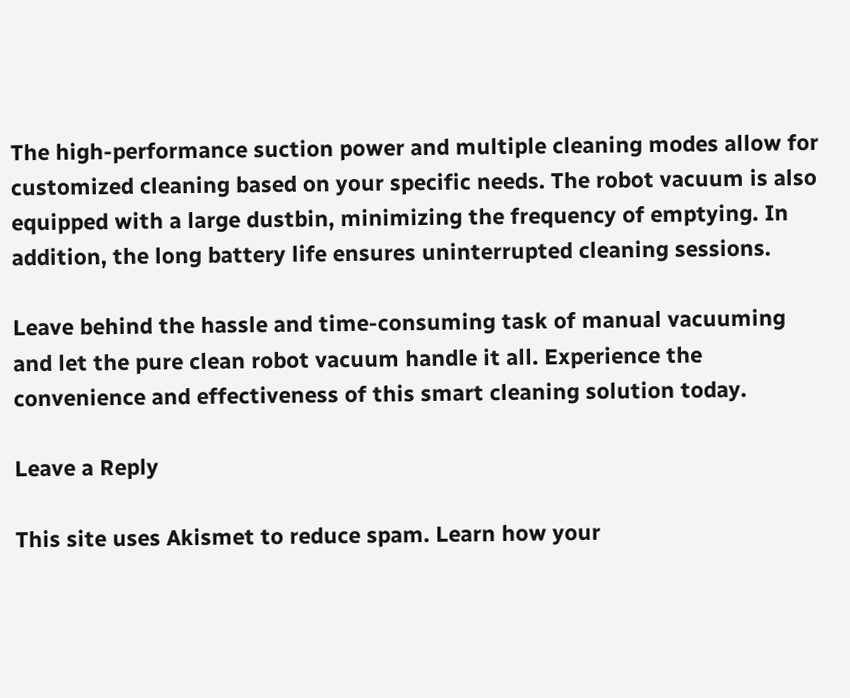The high-performance suction power and multiple cleaning modes allow for customized cleaning based on your specific needs. The robot vacuum is also equipped with a large dustbin, minimizing the frequency of emptying. In addition, the long battery life ensures uninterrupted cleaning sessions.

Leave behind the hassle and time-consuming task of manual vacuuming and let the pure clean robot vacuum handle it all. Experience the convenience and effectiveness of this smart cleaning solution today.

Leave a Reply

This site uses Akismet to reduce spam. Learn how your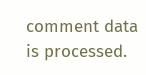comment data is processed.